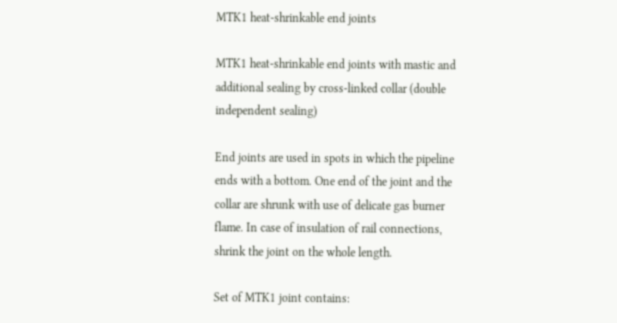MTK1 heat-shrinkable end joints

MTK1 heat-shrinkable end joints with mastic and additional sealing by cross-linked collar (double independent sealing)

End joints are used in spots in which the pipeline ends with a bottom. One end of the joint and the collar are shrunk with use of delicate gas burner flame. In case of insulation of rail connections, shrink the joint on the whole length.

Set of MTK1 joint contains: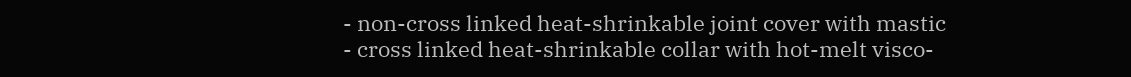- non-cross linked heat-shrinkable joint cover with mastic
- cross linked heat-shrinkable collar with hot-melt visco-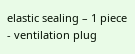elastic sealing – 1 piece
- ventilation plug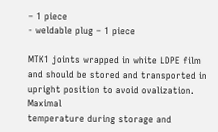– 1 piece
- weldable plug – 1 piece

MTK1 joints wrapped in white LDPE film and should be stored and transported in upright position to avoid ovalization. Maximal
temperature during storage and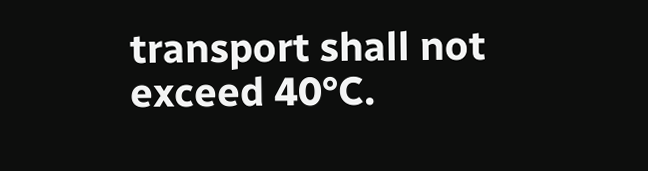transport shall not exceed 40°C.